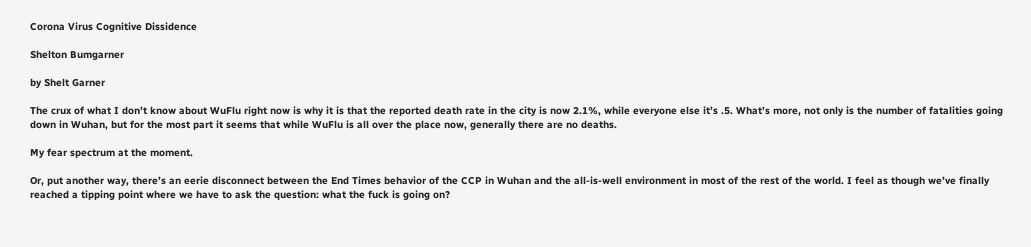Corona Virus Cognitive Dissidence

Shelton Bumgarner

by Shelt Garner

The crux of what I don’t know about WuFlu right now is why it is that the reported death rate in the city is now 2.1%, while everyone else it’s .5. What’s more, not only is the number of fatalities going down in Wuhan, but for the most part it seems that while WuFlu is all over the place now, generally there are no deaths.

My fear spectrum at the moment.

Or, put another way, there’s an eerie disconnect between the End Times behavior of the CCP in Wuhan and the all-is-well environment in most of the rest of the world. I feel as though we’ve finally reached a tipping point where we have to ask the question: what the fuck is going on?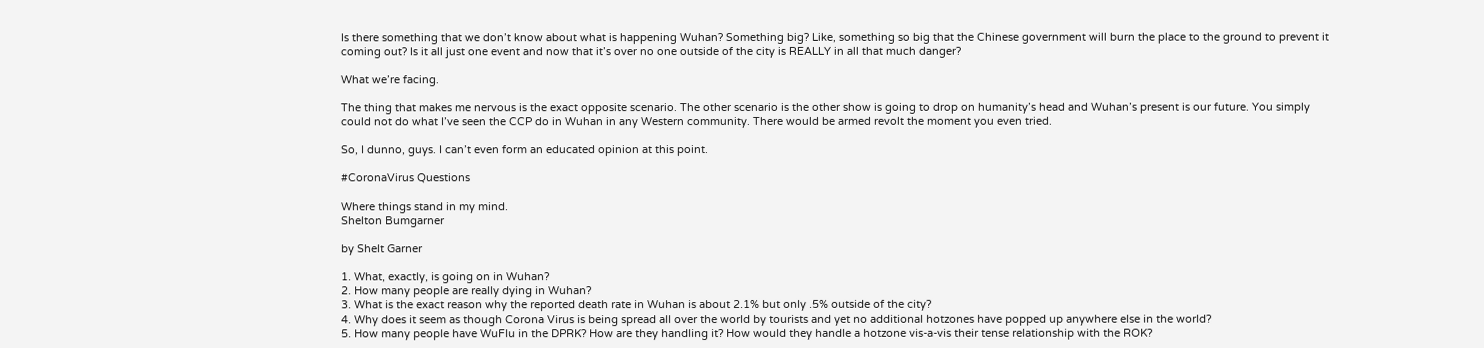Is there something that we don’t know about what is happening Wuhan? Something big? Like, something so big that the Chinese government will burn the place to the ground to prevent it coming out? Is it all just one event and now that it’s over no one outside of the city is REALLY in all that much danger?

What we’re facing.

The thing that makes me nervous is the exact opposite scenario. The other scenario is the other show is going to drop on humanity’s head and Wuhan’s present is our future. You simply could not do what I’ve seen the CCP do in Wuhan in any Western community. There would be armed revolt the moment you even tried.

So, I dunno, guys. I can’t even form an educated opinion at this point.

#CoronaVirus Questions

Where things stand in my mind.
Shelton Bumgarner

by Shelt Garner

1. What, exactly, is going on in Wuhan?
2. How many people are really dying in Wuhan?
3. What is the exact reason why the reported death rate in Wuhan is about 2.1% but only .5% outside of the city?
4. Why does it seem as though Corona Virus is being spread all over the world by tourists and yet no additional hotzones have popped up anywhere else in the world?
5. How many people have WuFlu in the DPRK? How are they handling it? How would they handle a hotzone vis-a-vis their tense relationship with the ROK?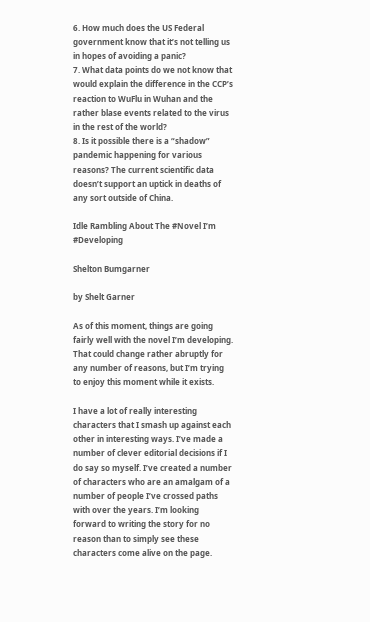6. How much does the US Federal government know that it’s not telling us in hopes of avoiding a panic?
7. What data points do we not know that would explain the difference in the CCP’s reaction to WuFlu in Wuhan and the rather blase events related to the virus in the rest of the world?
8. Is it possible there is a “shadow” pandemic happening for various reasons? The current scientific data doesn’t support an uptick in deaths of any sort outside of China.

Idle Rambling About The #Novel I’m #Developing

Shelton Bumgarner

by Shelt Garner

As of this moment, things are going fairly well with the novel I’m developing. That could change rather abruptly for any number of reasons, but I’m trying to enjoy this moment while it exists.

I have a lot of really interesting characters that I smash up against each other in interesting ways. I’ve made a number of clever editorial decisions if I do say so myself. I’ve created a number of characters who are an amalgam of a number of people I’ve crossed paths with over the years. I’m looking forward to writing the story for no reason than to simply see these characters come alive on the page.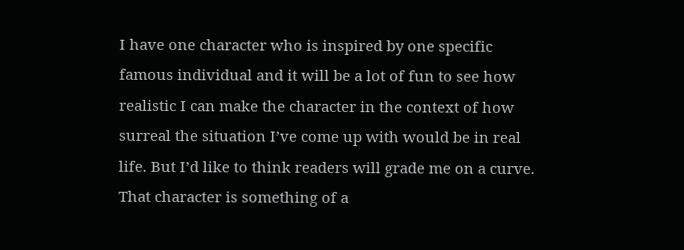I have one character who is inspired by one specific famous individual and it will be a lot of fun to see how realistic I can make the character in the context of how surreal the situation I’ve come up with would be in real life. But I’d like to think readers will grade me on a curve. That character is something of a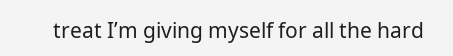treat I’m giving myself for all the hard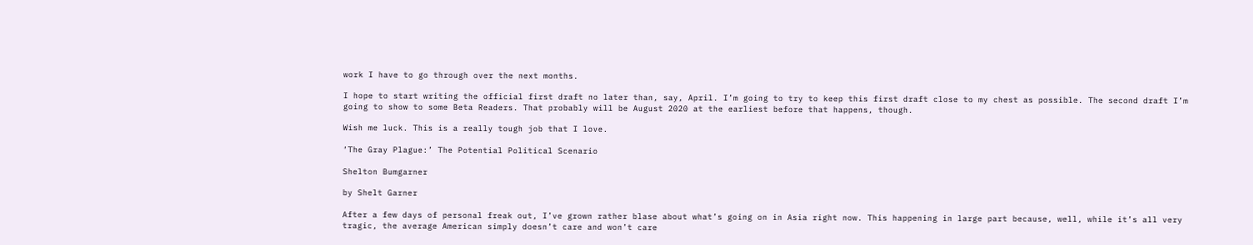work I have to go through over the next months.

I hope to start writing the official first draft no later than, say, April. I’m going to try to keep this first draft close to my chest as possible. The second draft I’m going to show to some Beta Readers. That probably will be August 2020 at the earliest before that happens, though.

Wish me luck. This is a really tough job that I love.

‘The Gray Plague:’ The Potential Political Scenario

Shelton Bumgarner

by Shelt Garner

After a few days of personal freak out, I’ve grown rather blase about what’s going on in Asia right now. This happening in large part because, well, while it’s all very tragic, the average American simply doesn’t care and won’t care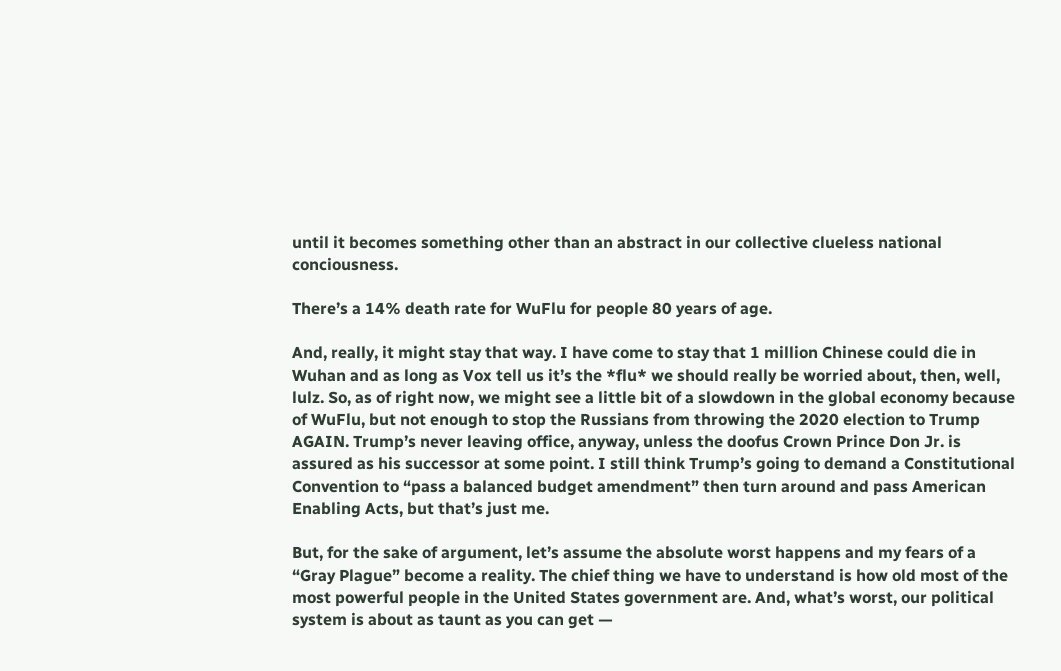until it becomes something other than an abstract in our collective clueless national conciousness.

There’s a 14% death rate for WuFlu for people 80 years of age.

And, really, it might stay that way. I have come to stay that 1 million Chinese could die in Wuhan and as long as Vox tell us it’s the *flu* we should really be worried about, then, well, lulz. So, as of right now, we might see a little bit of a slowdown in the global economy because of WuFlu, but not enough to stop the Russians from throwing the 2020 election to Trump AGAIN. Trump’s never leaving office, anyway, unless the doofus Crown Prince Don Jr. is assured as his successor at some point. I still think Trump’s going to demand a Constitutional Convention to “pass a balanced budget amendment” then turn around and pass American Enabling Acts, but that’s just me.

But, for the sake of argument, let’s assume the absolute worst happens and my fears of a “Gray Plague” become a reality. The chief thing we have to understand is how old most of the most powerful people in the United States government are. And, what’s worst, our political system is about as taunt as you can get —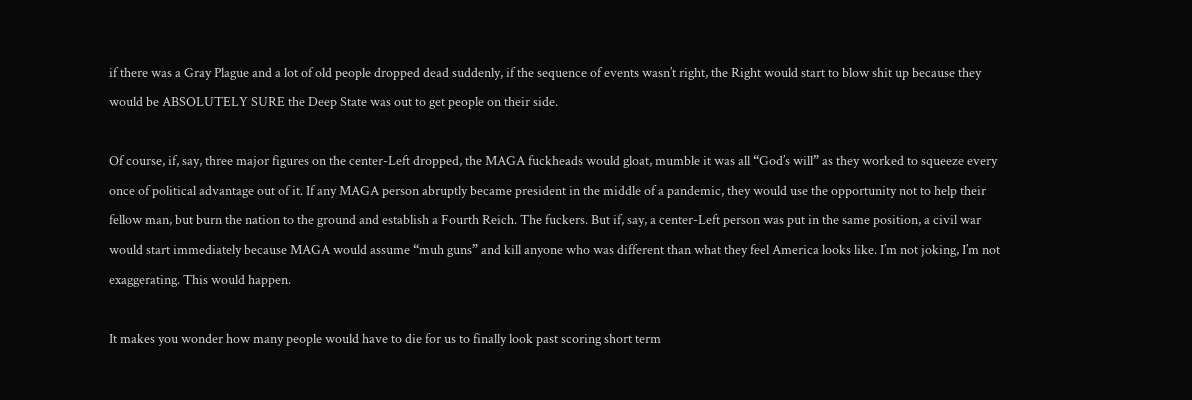if there was a Gray Plague and a lot of old people dropped dead suddenly, if the sequence of events wasn’t right, the Right would start to blow shit up because they would be ABSOLUTELY SURE the Deep State was out to get people on their side.

Of course, if, say, three major figures on the center-Left dropped, the MAGA fuckheads would gloat, mumble it was all “God’s will” as they worked to squeeze every once of political advantage out of it. If any MAGA person abruptly became president in the middle of a pandemic, they would use the opportunity not to help their fellow man, but burn the nation to the ground and establish a Fourth Reich. The fuckers. But if, say, a center-Left person was put in the same position, a civil war would start immediately because MAGA would assume “muh guns” and kill anyone who was different than what they feel America looks like. I’m not joking, I’m not exaggerating. This would happen.

It makes you wonder how many people would have to die for us to finally look past scoring short term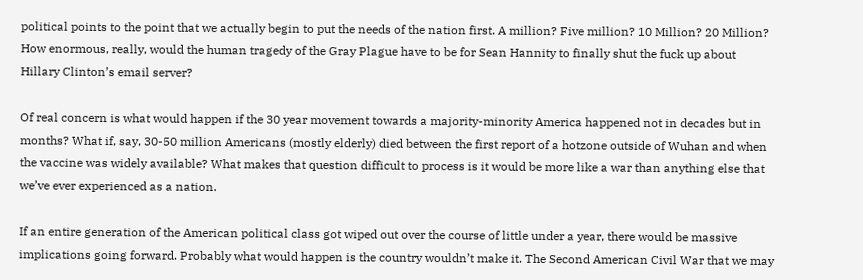political points to the point that we actually begin to put the needs of the nation first. A million? Five million? 10 Million? 20 Million? How enormous, really, would the human tragedy of the Gray Plague have to be for Sean Hannity to finally shut the fuck up about Hillary Clinton’s email server?

Of real concern is what would happen if the 30 year movement towards a majority-minority America happened not in decades but in months? What if, say, 30-50 million Americans (mostly elderly) died between the first report of a hotzone outside of Wuhan and when the vaccine was widely available? What makes that question difficult to process is it would be more like a war than anything else that we’ve ever experienced as a nation.

If an entire generation of the American political class got wiped out over the course of little under a year, there would be massive implications going forward. Probably what would happen is the country wouldn’t make it. The Second American Civil War that we may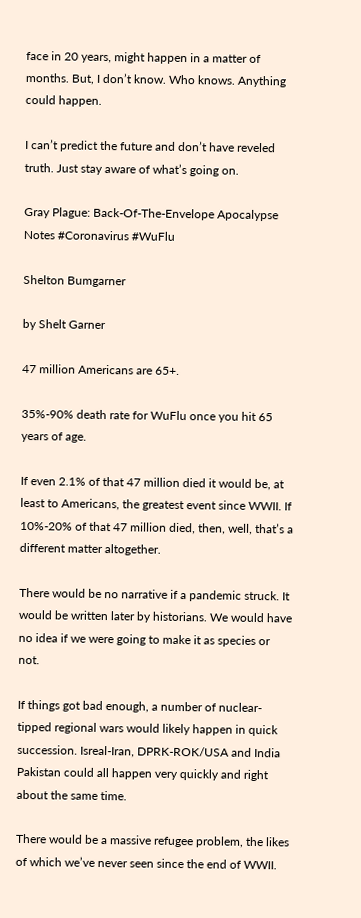face in 20 years, might happen in a matter of months. But, I don’t know. Who knows. Anything could happen.

I can’t predict the future and don’t have reveled truth. Just stay aware of what’s going on.

Gray Plague: Back-Of-The-Envelope Apocalypse Notes #Coronavirus #WuFlu

Shelton Bumgarner

by Shelt Garner

47 million Americans are 65+.

35%-90% death rate for WuFlu once you hit 65 years of age.

If even 2.1% of that 47 million died it would be, at least to Americans, the greatest event since WWII. If 10%-20% of that 47 million died, then, well, that’s a different matter altogether.

There would be no narrative if a pandemic struck. It would be written later by historians. We would have no idea if we were going to make it as species or not.

If things got bad enough, a number of nuclear-tipped regional wars would likely happen in quick succession. Isreal-Iran, DPRK-ROK/USA and India Pakistan could all happen very quickly and right about the same time.

There would be a massive refugee problem, the likes of which we’ve never seen since the end of WWII.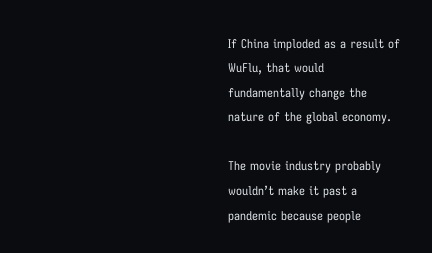If China imploded as a result of WuFlu, that would fundamentally change the nature of the global economy.

The movie industry probably wouldn’t make it past a pandemic because people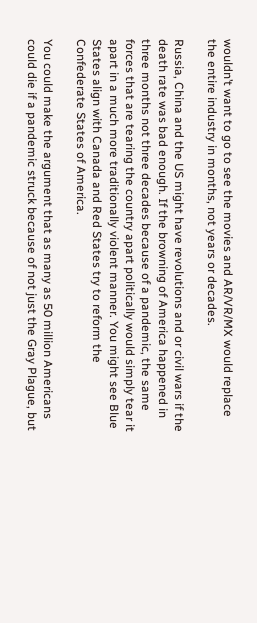wouldn’t want to go to see the movies and AR/VR/MX would replace the entire industry in months, not years or decades.

Russia, China and the US might have revolutions and or civil wars if the death rate was bad enough. If the browning of America happened in three months not three decades because of a pandemic, the same forces that are tearing the country apart politically would simply tear it apart in a much more traditionally violent manner. You might see Blue States align with Canada and Red States try to reform the Confederate States of America.

You could make the argument that as many as 50 million Americans could die if a pandemic struck because of not just the Gray Plague, but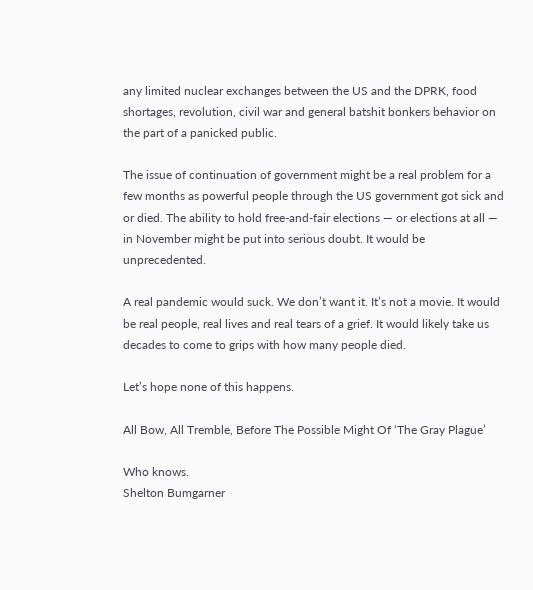any limited nuclear exchanges between the US and the DPRK, food shortages, revolution, civil war and general batshit bonkers behavior on the part of a panicked public.

The issue of continuation of government might be a real problem for a few months as powerful people through the US government got sick and or died. The ability to hold free-and-fair elections — or elections at all — in November might be put into serious doubt. It would be unprecedented.

A real pandemic would suck. We don’t want it. It’s not a movie. It would be real people, real lives and real tears of a grief. It would likely take us decades to come to grips with how many people died.

Let’s hope none of this happens.

All Bow, All Tremble, Before The Possible Might Of ‘The Gray Plague’

Who knows.
Shelton Bumgarner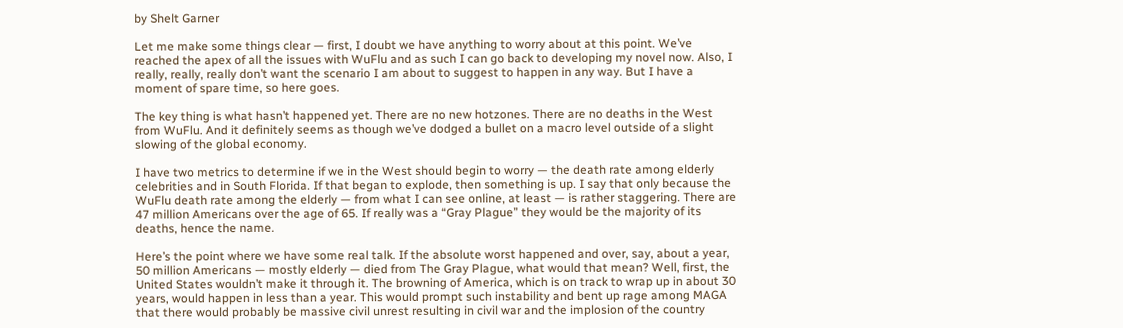by Shelt Garner

Let me make some things clear — first, I doubt we have anything to worry about at this point. We’ve reached the apex of all the issues with WuFlu and as such I can go back to developing my novel now. Also, I really, really, really don’t want the scenario I am about to suggest to happen in any way. But I have a moment of spare time, so here goes.

The key thing is what hasn’t happened yet. There are no new hotzones. There are no deaths in the West from WuFlu. And it definitely seems as though we’ve dodged a bullet on a macro level outside of a slight slowing of the global economy.

I have two metrics to determine if we in the West should begin to worry — the death rate among elderly celebrities and in South Florida. If that began to explode, then something is up. I say that only because the WuFlu death rate among the elderly — from what I can see online, at least — is rather staggering. There are 47 million Americans over the age of 65. If really was a “Gray Plague” they would be the majority of its deaths, hence the name.

Here’s the point where we have some real talk. If the absolute worst happened and over, say, about a year, 50 million Americans — mostly elderly — died from The Gray Plague, what would that mean? Well, first, the United States wouldn’t make it through it. The browning of America, which is on track to wrap up in about 30 years, would happen in less than a year. This would prompt such instability and bent up rage among MAGA that there would probably be massive civil unrest resulting in civil war and the implosion of the country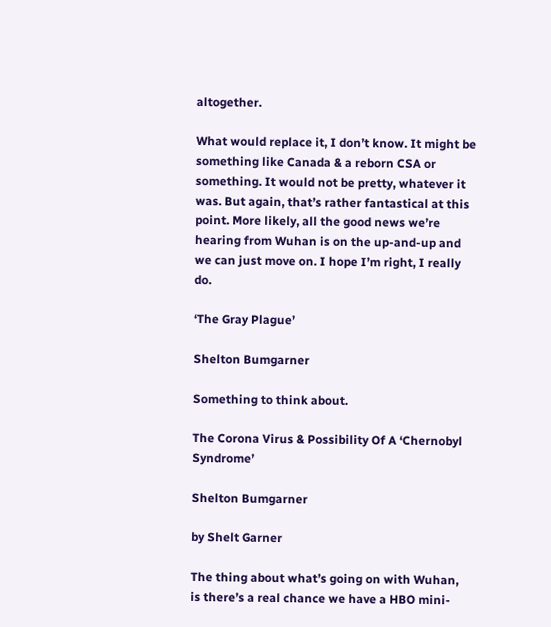altogether.

What would replace it, I don’t know. It might be something like Canada & a reborn CSA or something. It would not be pretty, whatever it was. But again, that’s rather fantastical at this point. More likely, all the good news we’re hearing from Wuhan is on the up-and-up and we can just move on. I hope I’m right, I really do.

‘The Gray Plague’

Shelton Bumgarner

Something to think about.

The Corona Virus & Possibility Of A ‘Chernobyl Syndrome’

Shelton Bumgarner

by Shelt Garner

The thing about what’s going on with Wuhan, is there’s a real chance we have a HBO mini-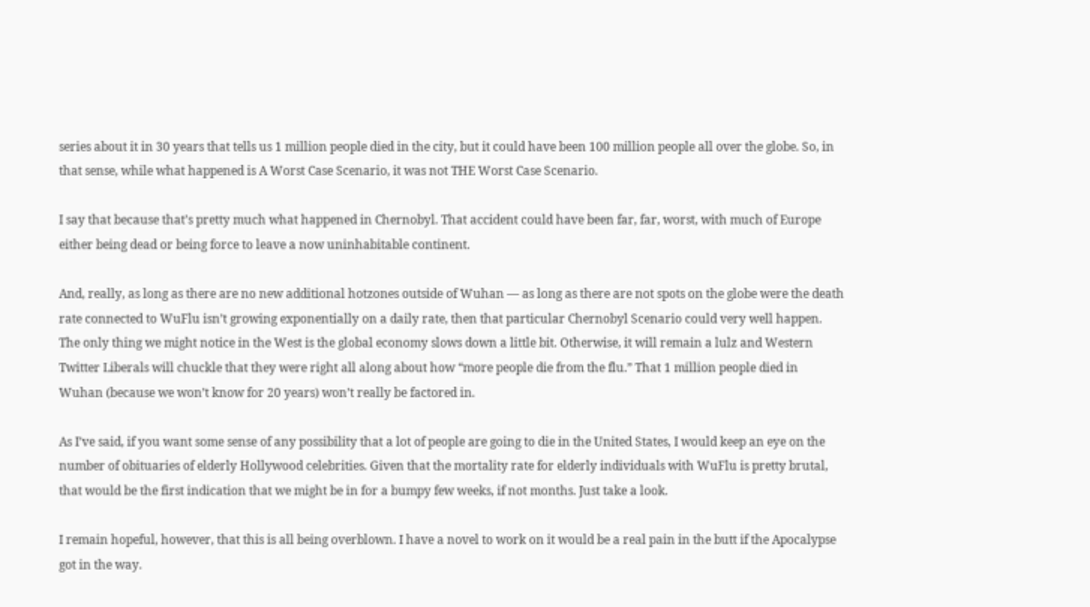series about it in 30 years that tells us 1 million people died in the city, but it could have been 100 million people all over the globe. So, in that sense, while what happened is A Worst Case Scenario, it was not THE Worst Case Scenario.

I say that because that’s pretty much what happened in Chernobyl. That accident could have been far, far, worst, with much of Europe either being dead or being force to leave a now uninhabitable continent.

And, really, as long as there are no new additional hotzones outside of Wuhan — as long as there are not spots on the globe were the death rate connected to WuFlu isn’t growing exponentially on a daily rate, then that particular Chernobyl Scenario could very well happen. The only thing we might notice in the West is the global economy slows down a little bit. Otherwise, it will remain a lulz and Western Twitter Liberals will chuckle that they were right all along about how “more people die from the flu.” That 1 million people died in Wuhan (because we won’t know for 20 years) won’t really be factored in.

As I’ve said, if you want some sense of any possibility that a lot of people are going to die in the United States, I would keep an eye on the number of obituaries of elderly Hollywood celebrities. Given that the mortality rate for elderly individuals with WuFlu is pretty brutal, that would be the first indication that we might be in for a bumpy few weeks, if not months. Just take a look.

I remain hopeful, however, that this is all being overblown. I have a novel to work on it would be a real pain in the butt if the Apocalypse got in the way.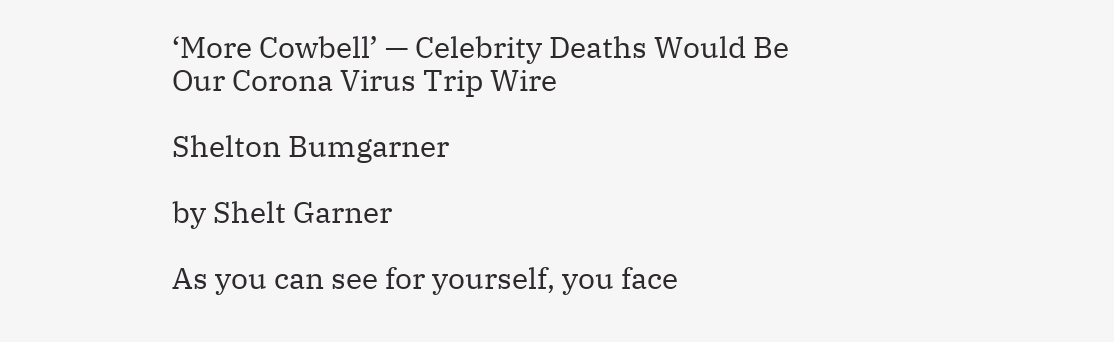‘More Cowbell’ — Celebrity Deaths Would Be Our Corona Virus Trip Wire

Shelton Bumgarner

by Shelt Garner

As you can see for yourself, you face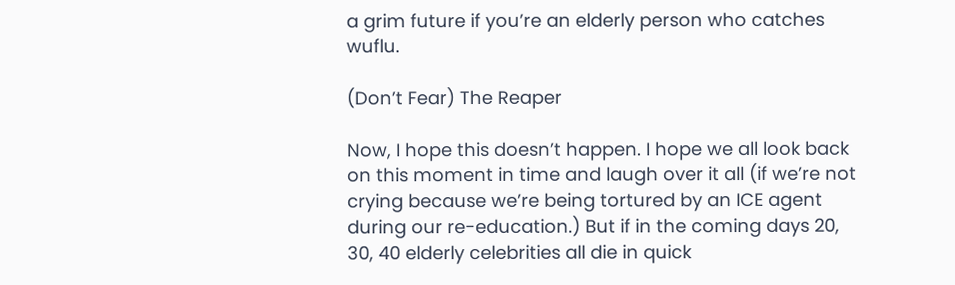a grim future if you’re an elderly person who catches wuflu.

(Don’t Fear) The Reaper

Now, I hope this doesn’t happen. I hope we all look back on this moment in time and laugh over it all (if we’re not crying because we’re being tortured by an ICE agent during our re-education.) But if in the coming days 20, 30, 40 elderly celebrities all die in quick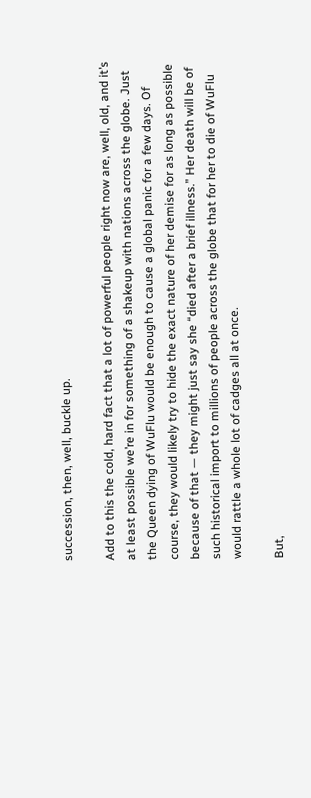succession, then, well, buckle up.

Add to this the cold, hard fact that a lot of powerful people right now are, well, old, and it’s at least possible we’re in for something of a shakeup with nations across the globe. Just the Queen dying of WuFlu would be enough to cause a global panic for a few days. Of course, they would likely try to hide the exact nature of her demise for as long as possible because of that — they might just say she “died after a brief illness.” Her death will be of such historical import to millions of people across the globe that for her to die of WuFlu would rattle a whole lot of cadges all at once.

But,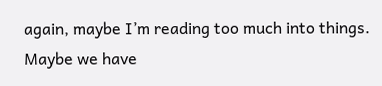again, maybe I’m reading too much into things. Maybe we have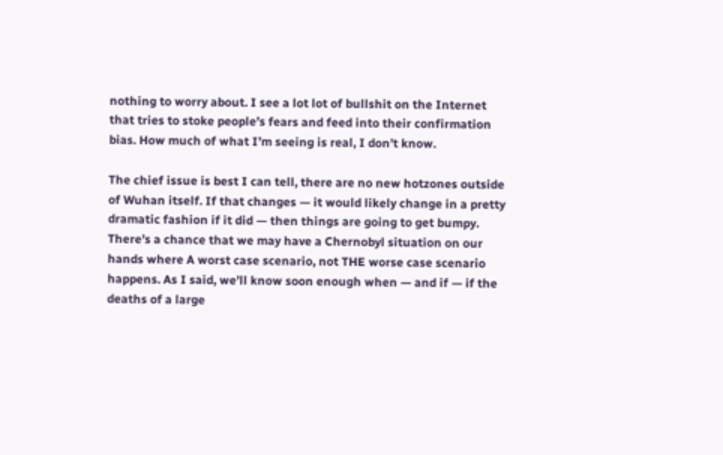nothing to worry about. I see a lot lot of bullshit on the Internet that tries to stoke people’s fears and feed into their confirmation bias. How much of what I’m seeing is real, I don’t know.

The chief issue is best I can tell, there are no new hotzones outside of Wuhan itself. If that changes — it would likely change in a pretty dramatic fashion if it did — then things are going to get bumpy. There’s a chance that we may have a Chernobyl situation on our hands where A worst case scenario, not THE worse case scenario happens. As I said, we’ll know soon enough when — and if — if the deaths of a large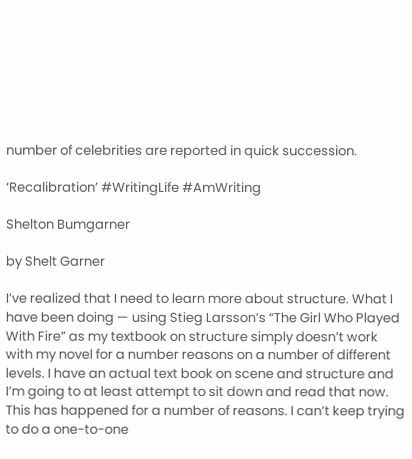number of celebrities are reported in quick succession.

‘Recalibration’ #WritingLife #AmWriting

Shelton Bumgarner

by Shelt Garner

I’ve realized that I need to learn more about structure. What I have been doing — using Stieg Larsson’s “The Girl Who Played With Fire” as my textbook on structure simply doesn’t work with my novel for a number reasons on a number of different levels. I have an actual text book on scene and structure and I’m going to at least attempt to sit down and read that now. This has happened for a number of reasons. I can’t keep trying to do a one-to-one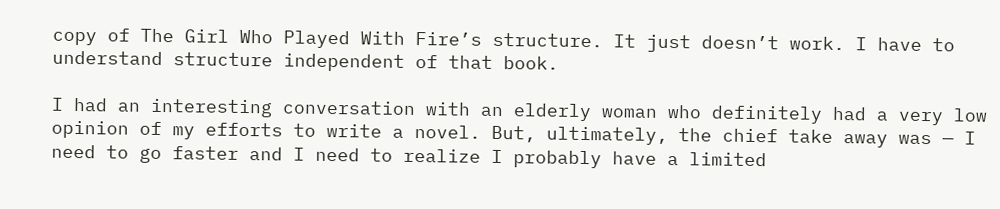copy of The Girl Who Played With Fire’s structure. It just doesn’t work. I have to understand structure independent of that book.

I had an interesting conversation with an elderly woman who definitely had a very low opinion of my efforts to write a novel. But, ultimately, the chief take away was — I need to go faster and I need to realize I probably have a limited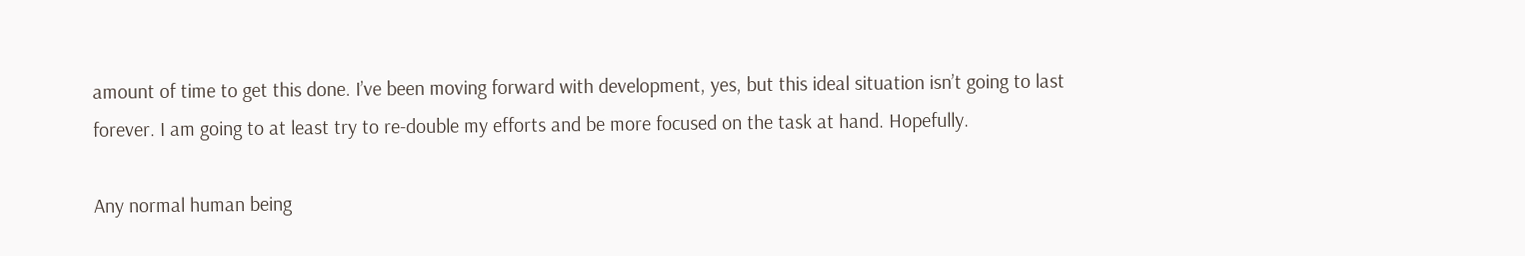amount of time to get this done. I’ve been moving forward with development, yes, but this ideal situation isn’t going to last forever. I am going to at least try to re-double my efforts and be more focused on the task at hand. Hopefully.

Any normal human being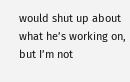would shut up about what he’s working on, but I’m not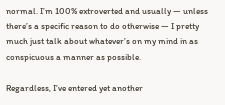normal. I’m 100% extroverted and usually — unless there’s a specific reason to do otherwise — I pretty much just talk about whatever’s on my mind in as conspicuous a manner as possible.

Regardless, I’ve entered yet another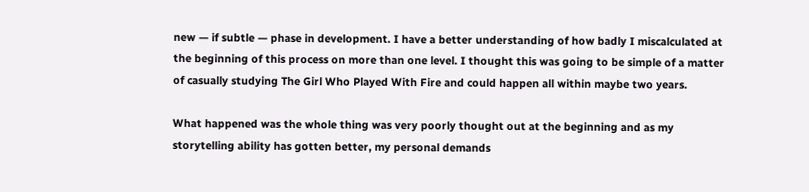new — if subtle — phase in development. I have a better understanding of how badly I miscalculated at the beginning of this process on more than one level. I thought this was going to be simple of a matter of casually studying The Girl Who Played With Fire and could happen all within maybe two years.

What happened was the whole thing was very poorly thought out at the beginning and as my storytelling ability has gotten better, my personal demands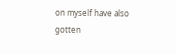on myself have also gotten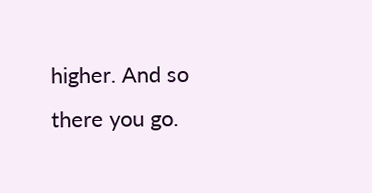higher. And so there you go.